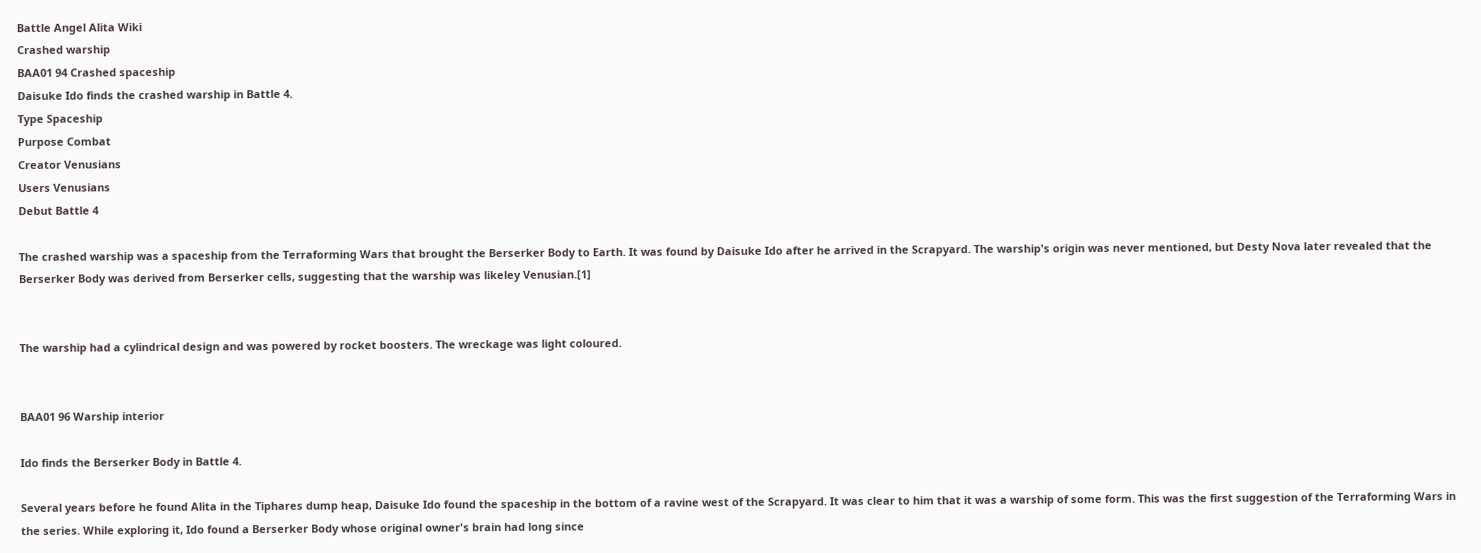Battle Angel Alita Wiki
Crashed warship
BAA01 94 Crashed spaceship
Daisuke Ido finds the crashed warship in Battle 4.
Type Spaceship
Purpose Combat
Creator Venusians
Users Venusians
Debut Battle 4

The crashed warship was a spaceship from the Terraforming Wars that brought the Berserker Body to Earth. It was found by Daisuke Ido after he arrived in the Scrapyard. The warship's origin was never mentioned, but Desty Nova later revealed that the Berserker Body was derived from Berserker cells, suggesting that the warship was likeley Venusian.[1]


The warship had a cylindrical design and was powered by rocket boosters. The wreckage was light coloured.


BAA01 96 Warship interior

Ido finds the Berserker Body in Battle 4.

Several years before he found Alita in the Tiphares dump heap, Daisuke Ido found the spaceship in the bottom of a ravine west of the Scrapyard. It was clear to him that it was a warship of some form. This was the first suggestion of the Terraforming Wars in the series. While exploring it, Ido found a Berserker Body whose original owner's brain had long since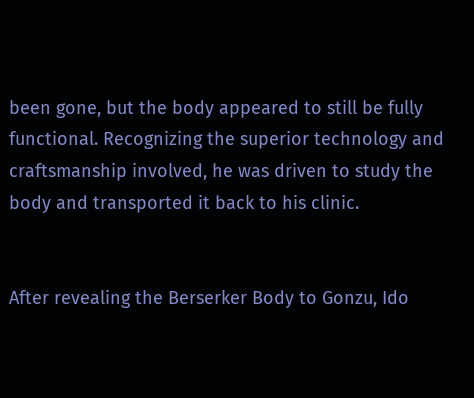been gone, but the body appeared to still be fully functional. Recognizing the superior technology and craftsmanship involved, he was driven to study the body and transported it back to his clinic.


After revealing the Berserker Body to Gonzu, Ido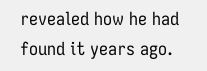revealed how he had found it years ago.